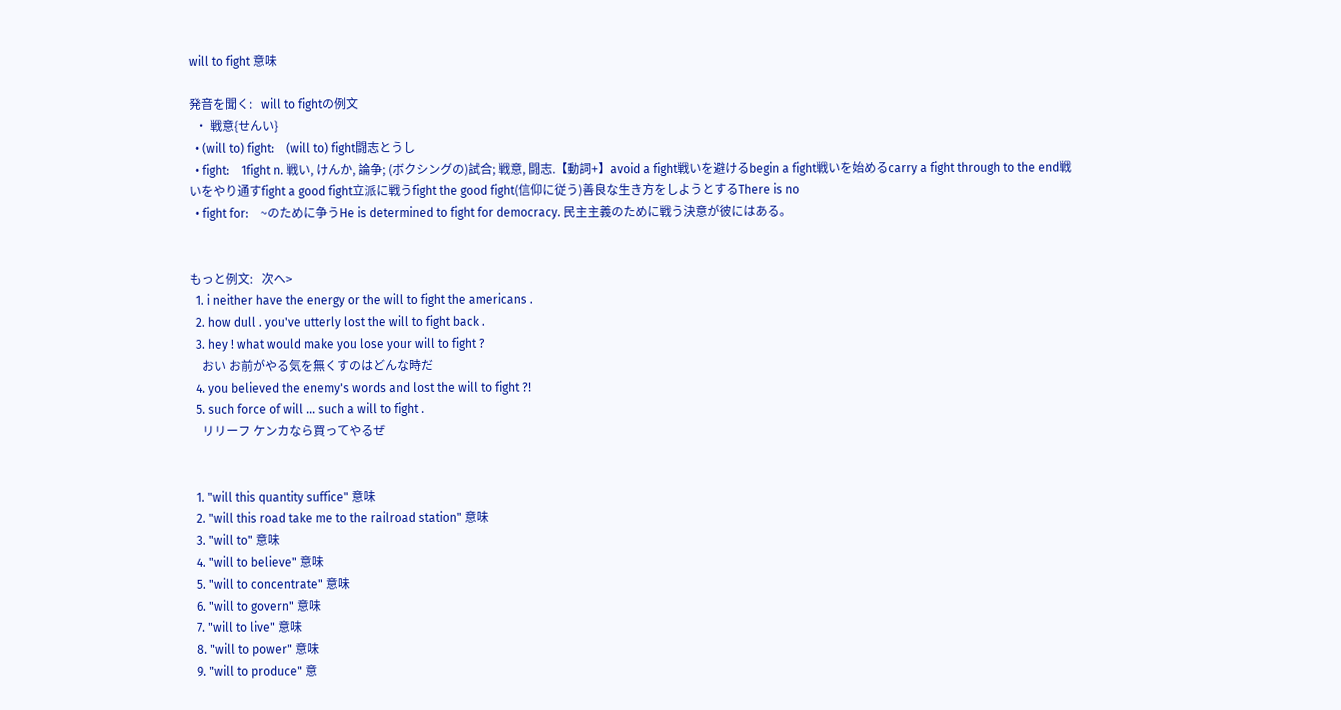will to fight 意味

発音を聞く:   will to fightの例文
  • 戦意{せんい}
  • (will to) fight:    (will to) fight闘志とうし
  • fight:    1fight n. 戦い, けんか, 論争; (ボクシングの)試合; 戦意, 闘志.【動詞+】avoid a fight戦いを避けるbegin a fight戦いを始めるcarry a fight through to the end戦いをやり通すfight a good fight立派に戦うfight the good fight(信仰に従う)善良な生き方をしようとするThere is no
  • fight for:    ~のために争うHe is determined to fight for democracy. 民主主義のために戦う決意が彼にはある。


もっと例文:   次へ>
  1. i neither have the energy or the will to fight the americans .
  2. how dull . you've utterly lost the will to fight back .
  3. hey ! what would make you lose your will to fight ?
    おい お前がやる気を無くすのはどんな時だ
  4. you believed the enemy's words and lost the will to fight ?!
  5. such force of will ... such a will to fight .
    リリーフ ケンカなら買ってやるぜ


  1. "will this quantity suffice" 意味
  2. "will this road take me to the railroad station" 意味
  3. "will to" 意味
  4. "will to believe" 意味
  5. "will to concentrate" 意味
  6. "will to govern" 意味
  7. "will to live" 意味
  8. "will to power" 意味
  9. "will to produce" 意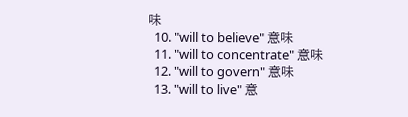味
  10. "will to believe" 意味
  11. "will to concentrate" 意味
  12. "will to govern" 意味
  13. "will to live" 意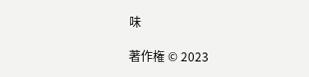味

著作権 © 2023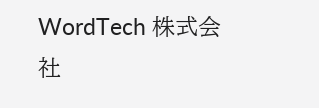WordTech 株式会社